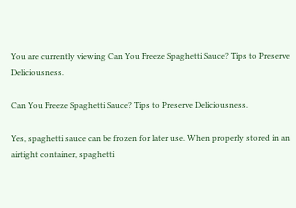You are currently viewing Can You Freeze Spaghetti Sauce? Tips to Preserve Deliciousness.

Can You Freeze Spaghetti Sauce? Tips to Preserve Deliciousness.

Yes, spaghetti sauce can be frozen for later use. When properly stored in an airtight container, spaghetti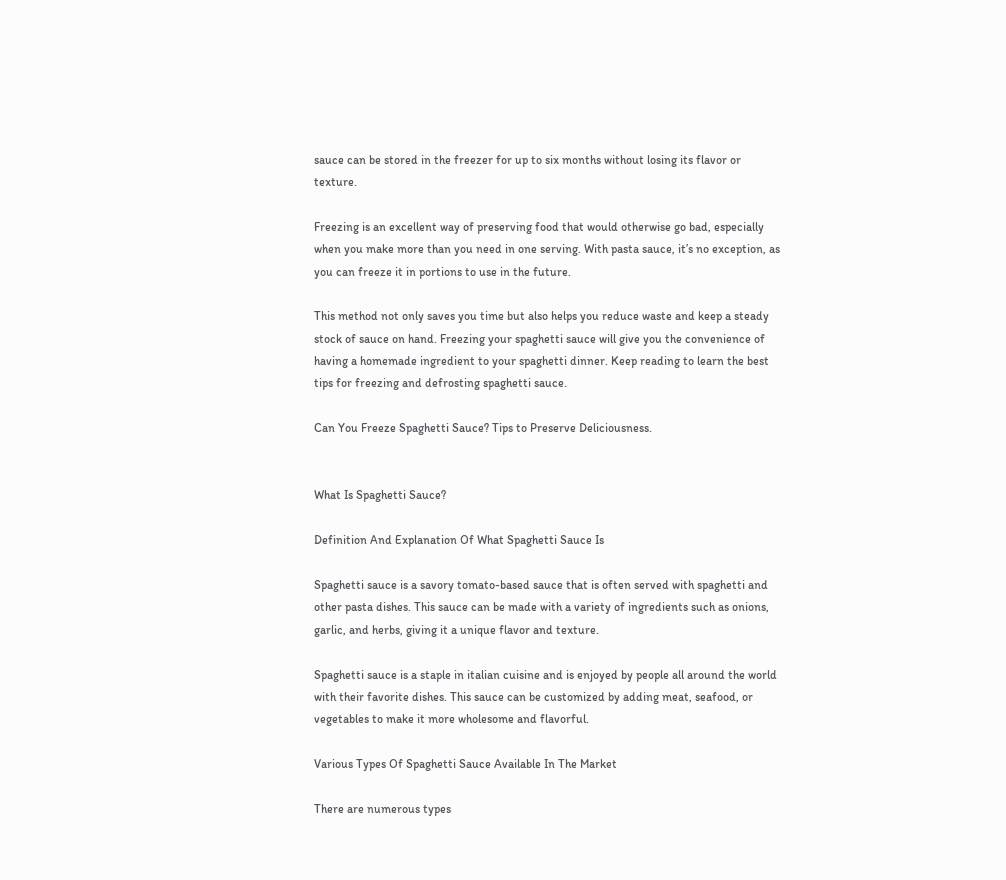sauce can be stored in the freezer for up to six months without losing its flavor or texture.

Freezing is an excellent way of preserving food that would otherwise go bad, especially when you make more than you need in one serving. With pasta sauce, it’s no exception, as you can freeze it in portions to use in the future.

This method not only saves you time but also helps you reduce waste and keep a steady stock of sauce on hand. Freezing your spaghetti sauce will give you the convenience of having a homemade ingredient to your spaghetti dinner. Keep reading to learn the best tips for freezing and defrosting spaghetti sauce.

Can You Freeze Spaghetti Sauce? Tips to Preserve Deliciousness.


What Is Spaghetti Sauce?

Definition And Explanation Of What Spaghetti Sauce Is

Spaghetti sauce is a savory tomato-based sauce that is often served with spaghetti and other pasta dishes. This sauce can be made with a variety of ingredients such as onions, garlic, and herbs, giving it a unique flavor and texture.

Spaghetti sauce is a staple in italian cuisine and is enjoyed by people all around the world with their favorite dishes. This sauce can be customized by adding meat, seafood, or vegetables to make it more wholesome and flavorful.

Various Types Of Spaghetti Sauce Available In The Market

There are numerous types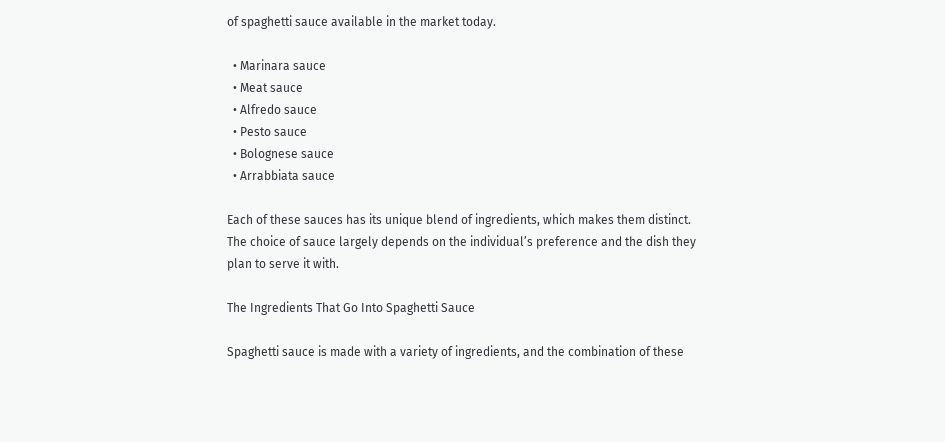of spaghetti sauce available in the market today.

  • Marinara sauce
  • Meat sauce
  • Alfredo sauce
  • Pesto sauce
  • Bolognese sauce
  • Arrabbiata sauce

Each of these sauces has its unique blend of ingredients, which makes them distinct. The choice of sauce largely depends on the individual’s preference and the dish they plan to serve it with.

The Ingredients That Go Into Spaghetti Sauce

Spaghetti sauce is made with a variety of ingredients, and the combination of these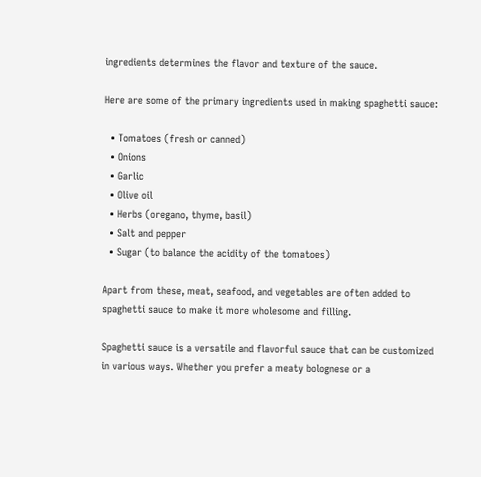ingredients determines the flavor and texture of the sauce.

Here are some of the primary ingredients used in making spaghetti sauce:

  • Tomatoes (fresh or canned)
  • Onions
  • Garlic
  • Olive oil
  • Herbs (oregano, thyme, basil)
  • Salt and pepper
  • Sugar (to balance the acidity of the tomatoes)

Apart from these, meat, seafood, and vegetables are often added to spaghetti sauce to make it more wholesome and filling.

Spaghetti sauce is a versatile and flavorful sauce that can be customized in various ways. Whether you prefer a meaty bolognese or a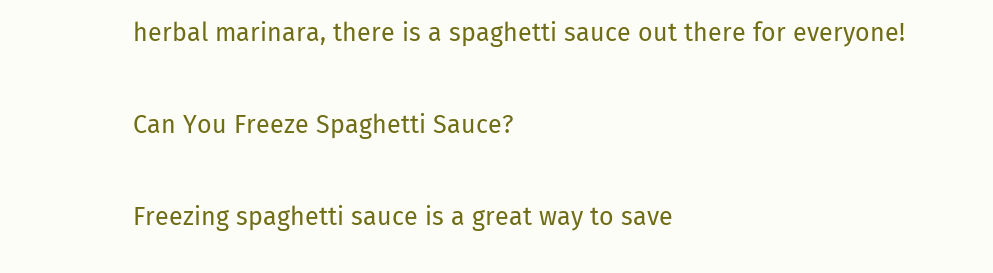herbal marinara, there is a spaghetti sauce out there for everyone!

Can You Freeze Spaghetti Sauce?

Freezing spaghetti sauce is a great way to save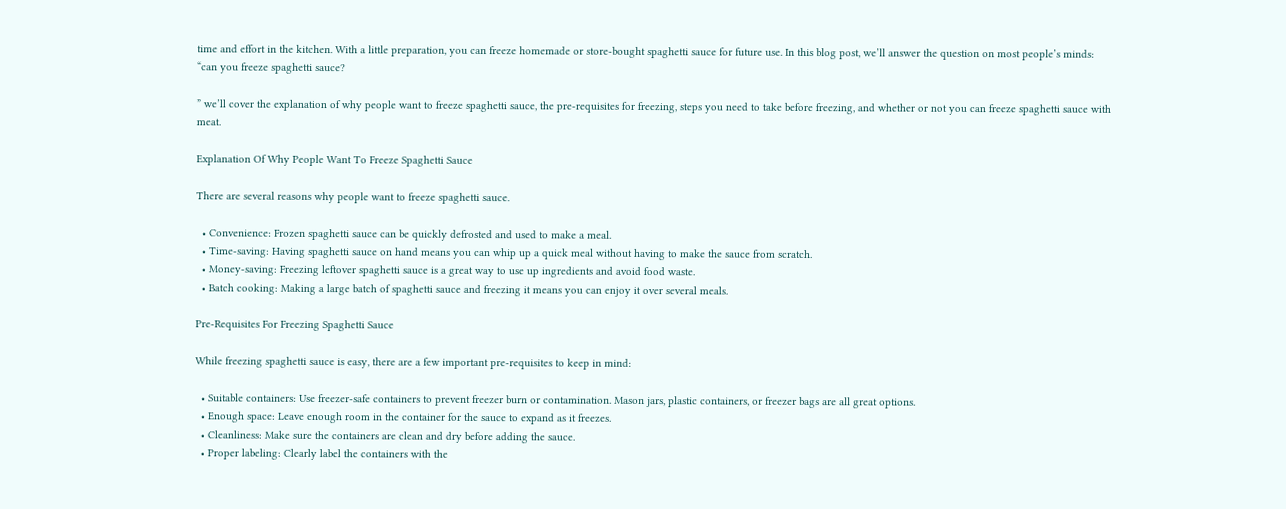time and effort in the kitchen. With a little preparation, you can freeze homemade or store-bought spaghetti sauce for future use. In this blog post, we’ll answer the question on most people’s minds: “can you freeze spaghetti sauce?

” we’ll cover the explanation of why people want to freeze spaghetti sauce, the pre-requisites for freezing, steps you need to take before freezing, and whether or not you can freeze spaghetti sauce with meat.

Explanation Of Why People Want To Freeze Spaghetti Sauce

There are several reasons why people want to freeze spaghetti sauce.

  • Convenience: Frozen spaghetti sauce can be quickly defrosted and used to make a meal.
  • Time-saving: Having spaghetti sauce on hand means you can whip up a quick meal without having to make the sauce from scratch.
  • Money-saving: Freezing leftover spaghetti sauce is a great way to use up ingredients and avoid food waste.
  • Batch cooking: Making a large batch of spaghetti sauce and freezing it means you can enjoy it over several meals.

Pre-Requisites For Freezing Spaghetti Sauce

While freezing spaghetti sauce is easy, there are a few important pre-requisites to keep in mind:

  • Suitable containers: Use freezer-safe containers to prevent freezer burn or contamination. Mason jars, plastic containers, or freezer bags are all great options.
  • Enough space: Leave enough room in the container for the sauce to expand as it freezes.
  • Cleanliness: Make sure the containers are clean and dry before adding the sauce.
  • Proper labeling: Clearly label the containers with the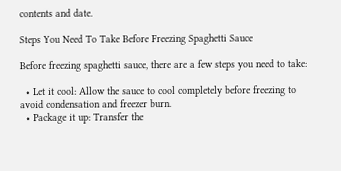contents and date.

Steps You Need To Take Before Freezing Spaghetti Sauce

Before freezing spaghetti sauce, there are a few steps you need to take:

  • Let it cool: Allow the sauce to cool completely before freezing to avoid condensation and freezer burn.
  • Package it up: Transfer the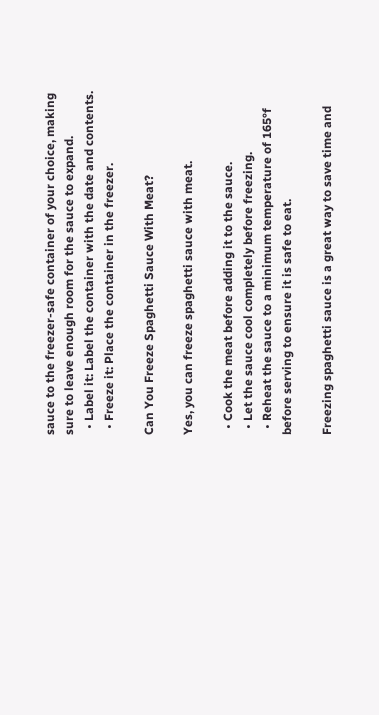sauce to the freezer-safe container of your choice, making sure to leave enough room for the sauce to expand.
  • Label it: Label the container with the date and contents.
  • Freeze it: Place the container in the freezer.

Can You Freeze Spaghetti Sauce With Meat?

Yes, you can freeze spaghetti sauce with meat.

  • Cook the meat before adding it to the sauce.
  • Let the sauce cool completely before freezing.
  • Reheat the sauce to a minimum temperature of 165°f before serving to ensure it is safe to eat.

Freezing spaghetti sauce is a great way to save time and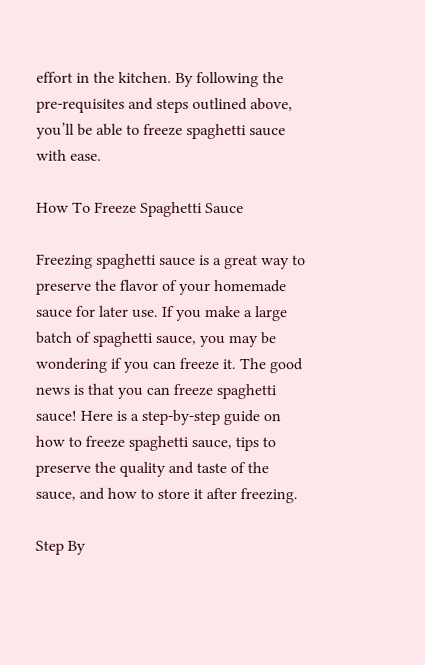effort in the kitchen. By following the pre-requisites and steps outlined above, you’ll be able to freeze spaghetti sauce with ease.

How To Freeze Spaghetti Sauce

Freezing spaghetti sauce is a great way to preserve the flavor of your homemade sauce for later use. If you make a large batch of spaghetti sauce, you may be wondering if you can freeze it. The good news is that you can freeze spaghetti sauce! Here is a step-by-step guide on how to freeze spaghetti sauce, tips to preserve the quality and taste of the sauce, and how to store it after freezing.

Step By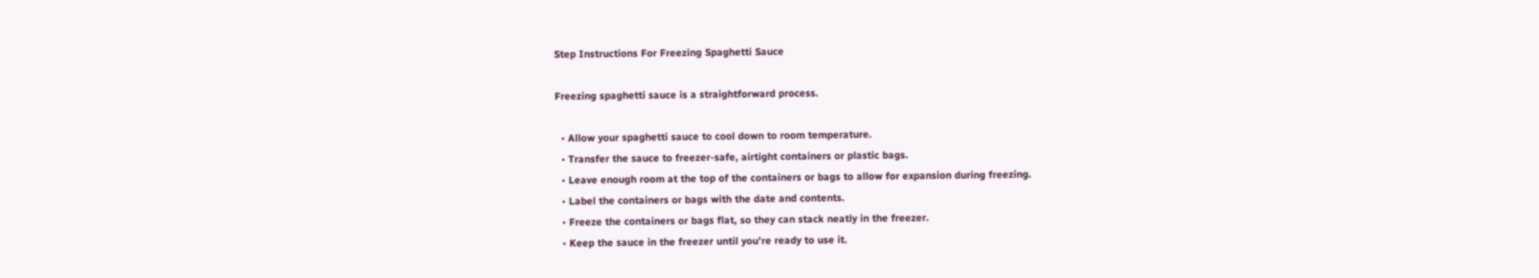Step Instructions For Freezing Spaghetti Sauce

Freezing spaghetti sauce is a straightforward process.

  • Allow your spaghetti sauce to cool down to room temperature.
  • Transfer the sauce to freezer-safe, airtight containers or plastic bags.
  • Leave enough room at the top of the containers or bags to allow for expansion during freezing.
  • Label the containers or bags with the date and contents.
  • Freeze the containers or bags flat, so they can stack neatly in the freezer.
  • Keep the sauce in the freezer until you’re ready to use it.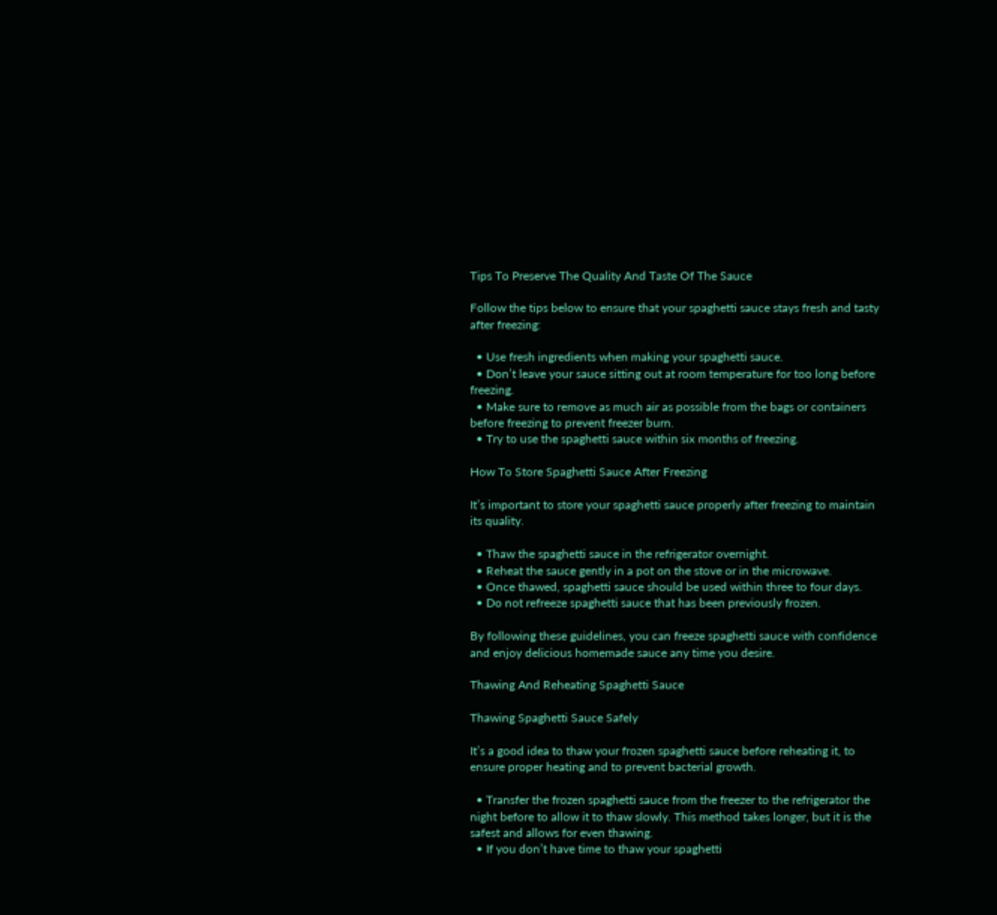Tips To Preserve The Quality And Taste Of The Sauce

Follow the tips below to ensure that your spaghetti sauce stays fresh and tasty after freezing:

  • Use fresh ingredients when making your spaghetti sauce.
  • Don’t leave your sauce sitting out at room temperature for too long before freezing.
  • Make sure to remove as much air as possible from the bags or containers before freezing to prevent freezer burn.
  • Try to use the spaghetti sauce within six months of freezing.

How To Store Spaghetti Sauce After Freezing

It’s important to store your spaghetti sauce properly after freezing to maintain its quality.

  • Thaw the spaghetti sauce in the refrigerator overnight.
  • Reheat the sauce gently in a pot on the stove or in the microwave.
  • Once thawed, spaghetti sauce should be used within three to four days.
  • Do not refreeze spaghetti sauce that has been previously frozen.

By following these guidelines, you can freeze spaghetti sauce with confidence and enjoy delicious homemade sauce any time you desire.

Thawing And Reheating Spaghetti Sauce

Thawing Spaghetti Sauce Safely

It’s a good idea to thaw your frozen spaghetti sauce before reheating it, to ensure proper heating and to prevent bacterial growth.

  • Transfer the frozen spaghetti sauce from the freezer to the refrigerator the night before to allow it to thaw slowly. This method takes longer, but it is the safest and allows for even thawing.
  • If you don’t have time to thaw your spaghetti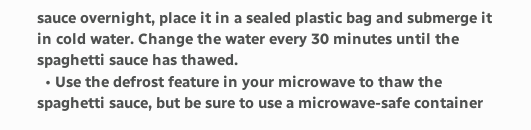sauce overnight, place it in a sealed plastic bag and submerge it in cold water. Change the water every 30 minutes until the spaghetti sauce has thawed.
  • Use the defrost feature in your microwave to thaw the spaghetti sauce, but be sure to use a microwave-safe container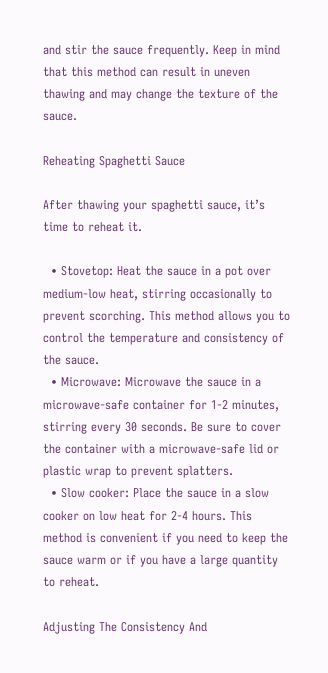and stir the sauce frequently. Keep in mind that this method can result in uneven thawing and may change the texture of the sauce.

Reheating Spaghetti Sauce

After thawing your spaghetti sauce, it’s time to reheat it.

  • Stovetop: Heat the sauce in a pot over medium-low heat, stirring occasionally to prevent scorching. This method allows you to control the temperature and consistency of the sauce.
  • Microwave: Microwave the sauce in a microwave-safe container for 1-2 minutes, stirring every 30 seconds. Be sure to cover the container with a microwave-safe lid or plastic wrap to prevent splatters.
  • Slow cooker: Place the sauce in a slow cooker on low heat for 2-4 hours. This method is convenient if you need to keep the sauce warm or if you have a large quantity to reheat.

Adjusting The Consistency And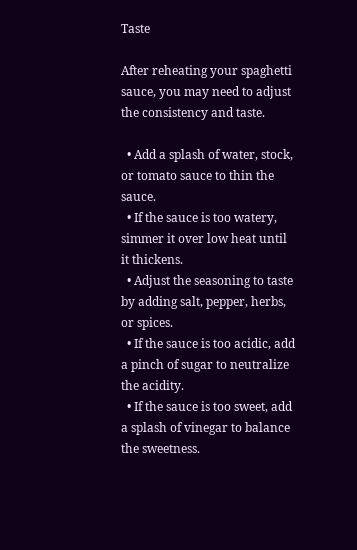Taste

After reheating your spaghetti sauce, you may need to adjust the consistency and taste.

  • Add a splash of water, stock, or tomato sauce to thin the sauce.
  • If the sauce is too watery, simmer it over low heat until it thickens.
  • Adjust the seasoning to taste by adding salt, pepper, herbs, or spices.
  • If the sauce is too acidic, add a pinch of sugar to neutralize the acidity.
  • If the sauce is too sweet, add a splash of vinegar to balance the sweetness.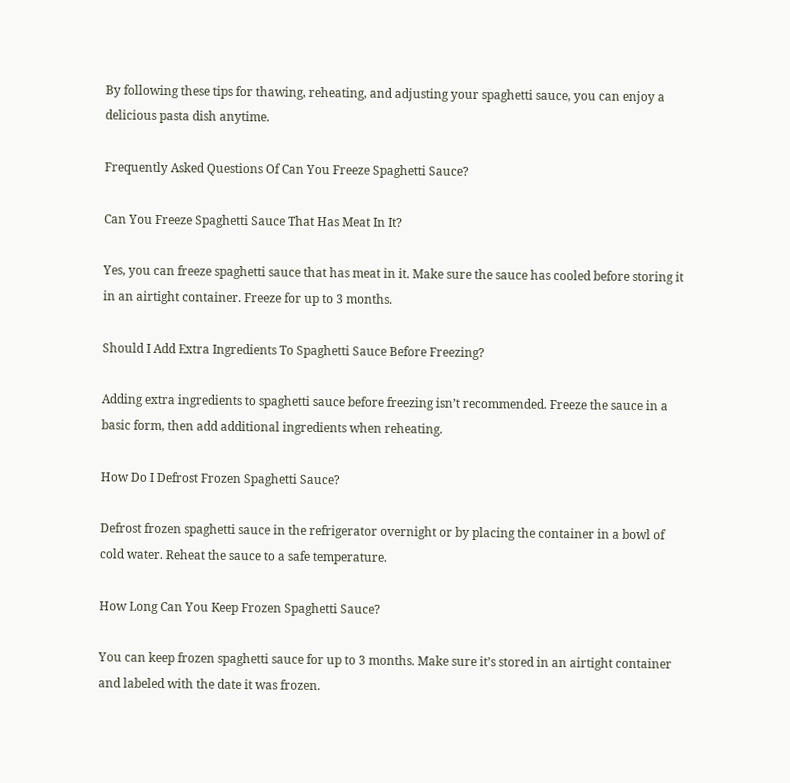By following these tips for thawing, reheating, and adjusting your spaghetti sauce, you can enjoy a delicious pasta dish anytime.

Frequently Asked Questions Of Can You Freeze Spaghetti Sauce?

Can You Freeze Spaghetti Sauce That Has Meat In It?

Yes, you can freeze spaghetti sauce that has meat in it. Make sure the sauce has cooled before storing it in an airtight container. Freeze for up to 3 months.

Should I Add Extra Ingredients To Spaghetti Sauce Before Freezing?

Adding extra ingredients to spaghetti sauce before freezing isn’t recommended. Freeze the sauce in a basic form, then add additional ingredients when reheating.

How Do I Defrost Frozen Spaghetti Sauce?

Defrost frozen spaghetti sauce in the refrigerator overnight or by placing the container in a bowl of cold water. Reheat the sauce to a safe temperature.

How Long Can You Keep Frozen Spaghetti Sauce?

You can keep frozen spaghetti sauce for up to 3 months. Make sure it’s stored in an airtight container and labeled with the date it was frozen.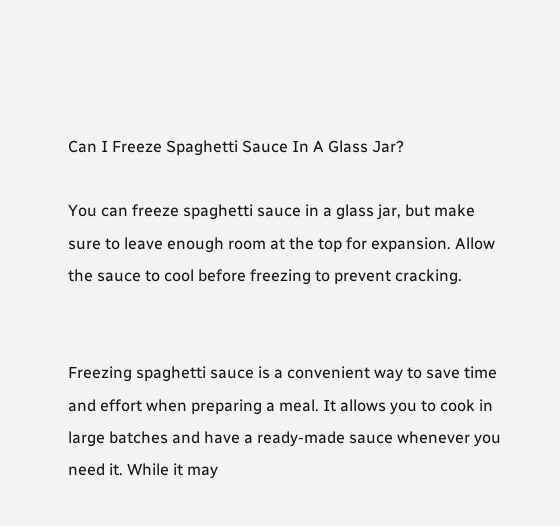Can I Freeze Spaghetti Sauce In A Glass Jar?

You can freeze spaghetti sauce in a glass jar, but make sure to leave enough room at the top for expansion. Allow the sauce to cool before freezing to prevent cracking.


Freezing spaghetti sauce is a convenient way to save time and effort when preparing a meal. It allows you to cook in large batches and have a ready-made sauce whenever you need it. While it may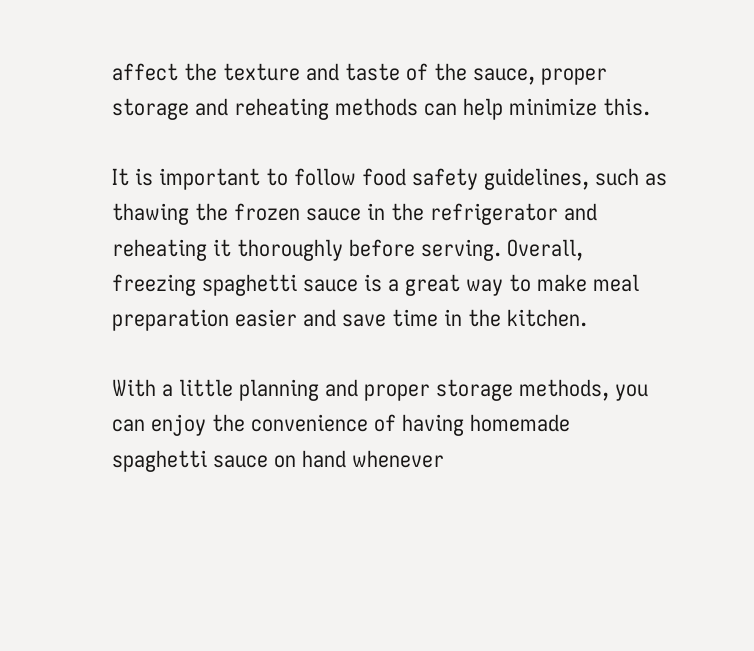affect the texture and taste of the sauce, proper storage and reheating methods can help minimize this.

It is important to follow food safety guidelines, such as thawing the frozen sauce in the refrigerator and reheating it thoroughly before serving. Overall, freezing spaghetti sauce is a great way to make meal preparation easier and save time in the kitchen.

With a little planning and proper storage methods, you can enjoy the convenience of having homemade spaghetti sauce on hand whenever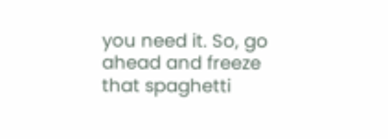you need it. So, go ahead and freeze that spaghetti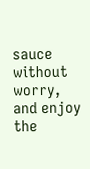sauce without worry, and enjoy the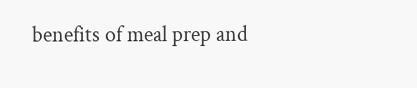benefits of meal prep and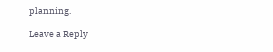planning.

Leave a Reply